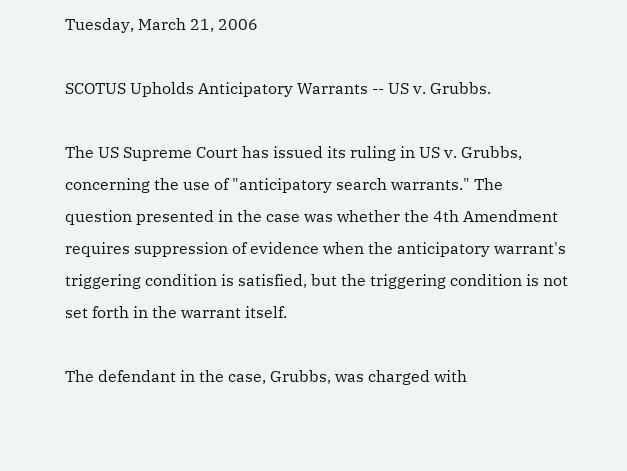Tuesday, March 21, 2006

SCOTUS Upholds Anticipatory Warrants -- US v. Grubbs.

The US Supreme Court has issued its ruling in US v. Grubbs, concerning the use of "anticipatory search warrants." The question presented in the case was whether the 4th Amendment requires suppression of evidence when the anticipatory warrant's triggering condition is satisfied, but the triggering condition is not set forth in the warrant itself.

The defendant in the case, Grubbs, was charged with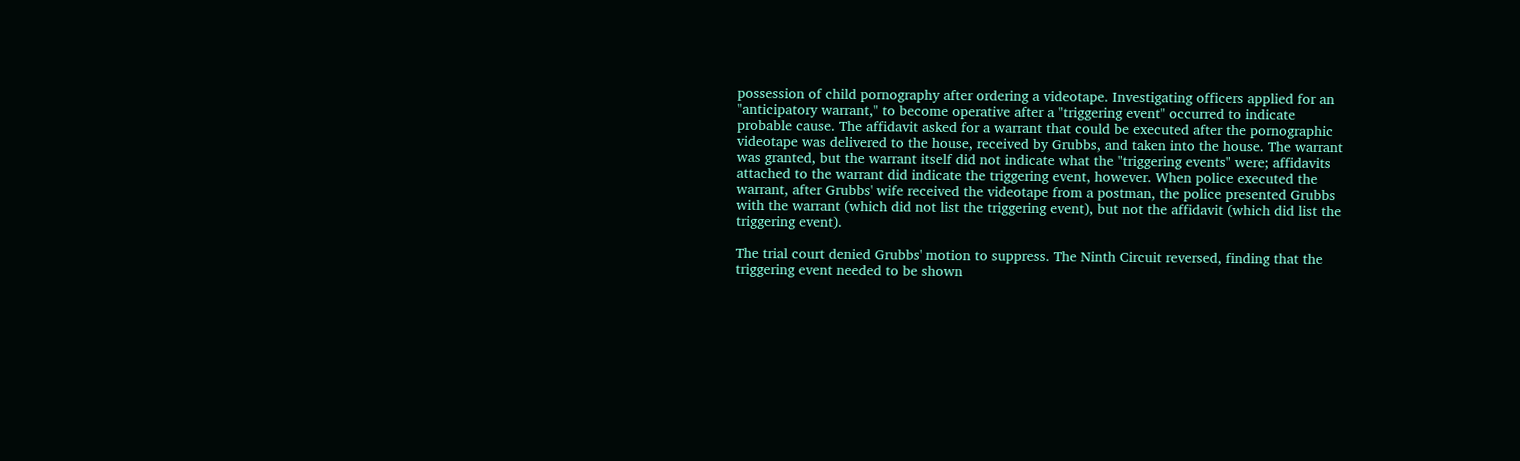possession of child pornography after ordering a videotape. Investigating officers applied for an "anticipatory warrant," to become operative after a "triggering event" occurred to indicate probable cause. The affidavit asked for a warrant that could be executed after the pornographic videotape was delivered to the house, received by Grubbs, and taken into the house. The warrant was granted, but the warrant itself did not indicate what the "triggering events" were; affidavits attached to the warrant did indicate the triggering event, however. When police executed the warrant, after Grubbs' wife received the videotape from a postman, the police presented Grubbs with the warrant (which did not list the triggering event), but not the affidavit (which did list the triggering event).

The trial court denied Grubbs' motion to suppress. The Ninth Circuit reversed, finding that the triggering event needed to be shown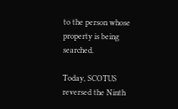to the person whose property is being searched.

Today, SCOTUS reversed the Ninth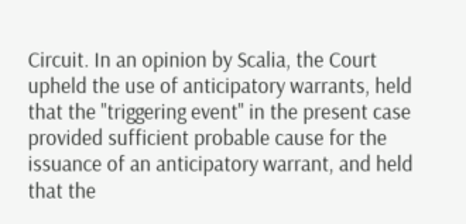Circuit. In an opinion by Scalia, the Court upheld the use of anticipatory warrants, held that the "triggering event" in the present case provided sufficient probable cause for the issuance of an anticipatory warrant, and held that the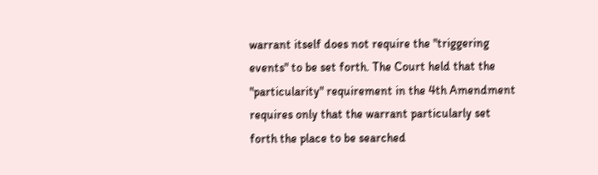warrant itself does not require the "triggering events" to be set forth. The Court held that the "particularity" requirement in the 4th Amendment requires only that the warrant particularly set forth the place to be searched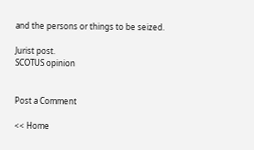and the persons or things to be seized.

Jurist post.
SCOTUS opinion


Post a Comment

<< Home